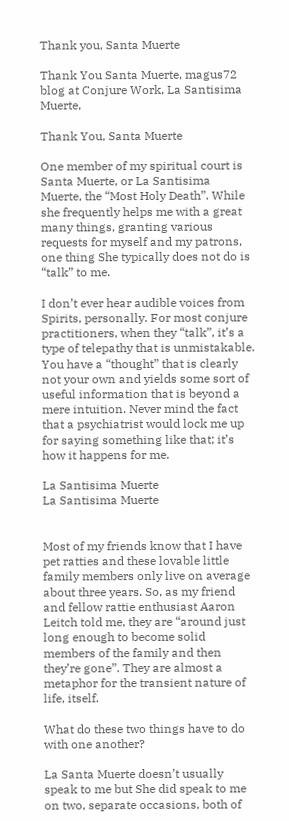Thank you, Santa Muerte

Thank You Santa Muerte, magus72 blog at Conjure Work, La Santisima Muerte,

Thank You, Santa Muerte

One member of my spiritual court is Santa Muerte, or La Santisima Muerte, the “Most Holy Death”. While she frequently helps me with a great many things, granting various requests for myself and my patrons, one thing She typically does not do is “talk” to me.

I don’t ever hear audible voices from Spirits, personally. For most conjure practitioners, when they “talk”, it’s a type of telepathy that is unmistakable. You have a “thought” that is clearly not your own and yields some sort of useful information that is beyond a mere intuition. Never mind the fact that a psychiatrist would lock me up for saying something like that; it’s how it happens for me.

La Santisima Muerte
La Santisima Muerte


Most of my friends know that I have pet ratties and these lovable little family members only live on average about three years. So, as my friend and fellow rattie enthusiast Aaron Leitch told me, they are “around just long enough to become solid members of the family and then they’re gone”. They are almost a metaphor for the transient nature of life, itself.

What do these two things have to do with one another?

La Santa Muerte doesn’t usually speak to me but She did speak to me on two, separate occasions, both of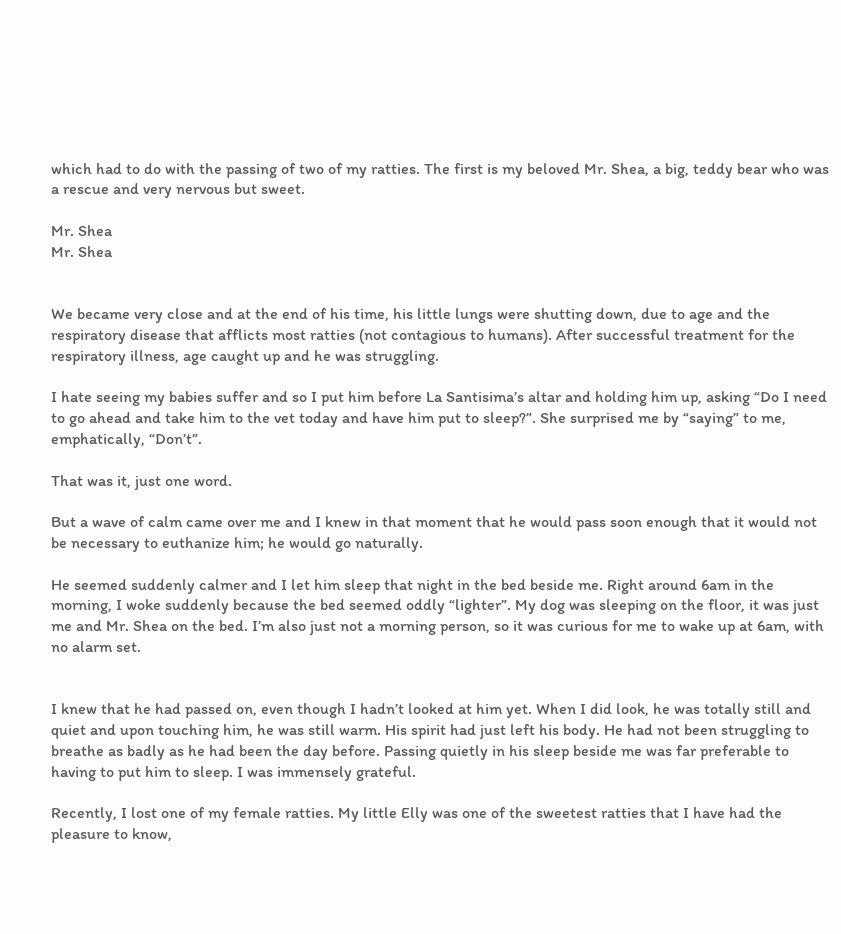which had to do with the passing of two of my ratties. The first is my beloved Mr. Shea, a big, teddy bear who was a rescue and very nervous but sweet.

Mr. Shea
Mr. Shea


We became very close and at the end of his time, his little lungs were shutting down, due to age and the respiratory disease that afflicts most ratties (not contagious to humans). After successful treatment for the respiratory illness, age caught up and he was struggling.

I hate seeing my babies suffer and so I put him before La Santisima’s altar and holding him up, asking “Do I need to go ahead and take him to the vet today and have him put to sleep?”. She surprised me by “saying” to me, emphatically, “Don’t”.

That was it, just one word.

But a wave of calm came over me and I knew in that moment that he would pass soon enough that it would not be necessary to euthanize him; he would go naturally.

He seemed suddenly calmer and I let him sleep that night in the bed beside me. Right around 6am in the morning, I woke suddenly because the bed seemed oddly “lighter”. My dog was sleeping on the floor, it was just me and Mr. Shea on the bed. I’m also just not a morning person, so it was curious for me to wake up at 6am, with no alarm set.


I knew that he had passed on, even though I hadn’t looked at him yet. When I did look, he was totally still and quiet and upon touching him, he was still warm. His spirit had just left his body. He had not been struggling to breathe as badly as he had been the day before. Passing quietly in his sleep beside me was far preferable to having to put him to sleep. I was immensely grateful.

Recently, I lost one of my female ratties. My little Elly was one of the sweetest ratties that I have had the pleasure to know,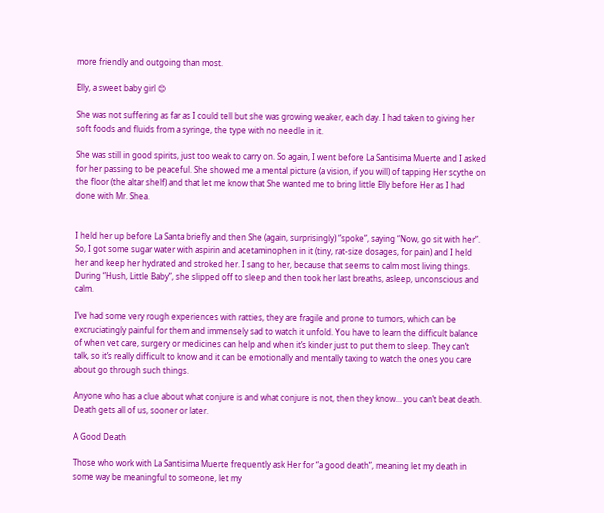more friendly and outgoing than most.

Elly, a sweet baby girl 😊

She was not suffering as far as I could tell but she was growing weaker, each day. I had taken to giving her soft foods and fluids from a syringe, the type with no needle in it.

She was still in good spirits, just too weak to carry on. So again, I went before La Santisima Muerte and I asked for her passing to be peaceful. She showed me a mental picture (a vision, if you will) of tapping Her scythe on the floor (the altar shelf) and that let me know that She wanted me to bring little Elly before Her as I had done with Mr. Shea.


I held her up before La Santa briefly and then She (again, surprisingly) “spoke”, saying “Now, go sit with her”. So, I got some sugar water with aspirin and acetaminophen in it (tiny, rat-size dosages, for pain) and I held her and keep her hydrated and stroked her. I sang to her, because that seems to calm most living things. During “Hush, Little Baby”, she slipped off to sleep and then took her last breaths, asleep, unconscious and calm.

I’ve had some very rough experiences with ratties, they are fragile and prone to tumors, which can be excruciatingly painful for them and immensely sad to watch it unfold. You have to learn the difficult balance of when vet care, surgery or medicines can help and when it’s kinder just to put them to sleep. They can’t talk, so it’s really difficult to know and it can be emotionally and mentally taxing to watch the ones you care about go through such things.

Anyone who has a clue about what conjure is and what conjure is not, then they know… you can’t beat death. Death gets all of us, sooner or later.

A Good Death

Those who work with La Santisima Muerte frequently ask Her for “a good death”, meaning let my death in some way be meaningful to someone, let my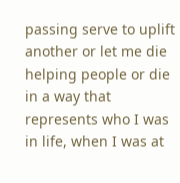passing serve to uplift another or let me die helping people or die in a way that represents who I was in life, when I was at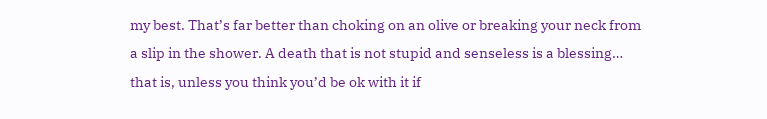my best. That’s far better than choking on an olive or breaking your neck from a slip in the shower. A death that is not stupid and senseless is a blessing… that is, unless you think you’d be ok with it if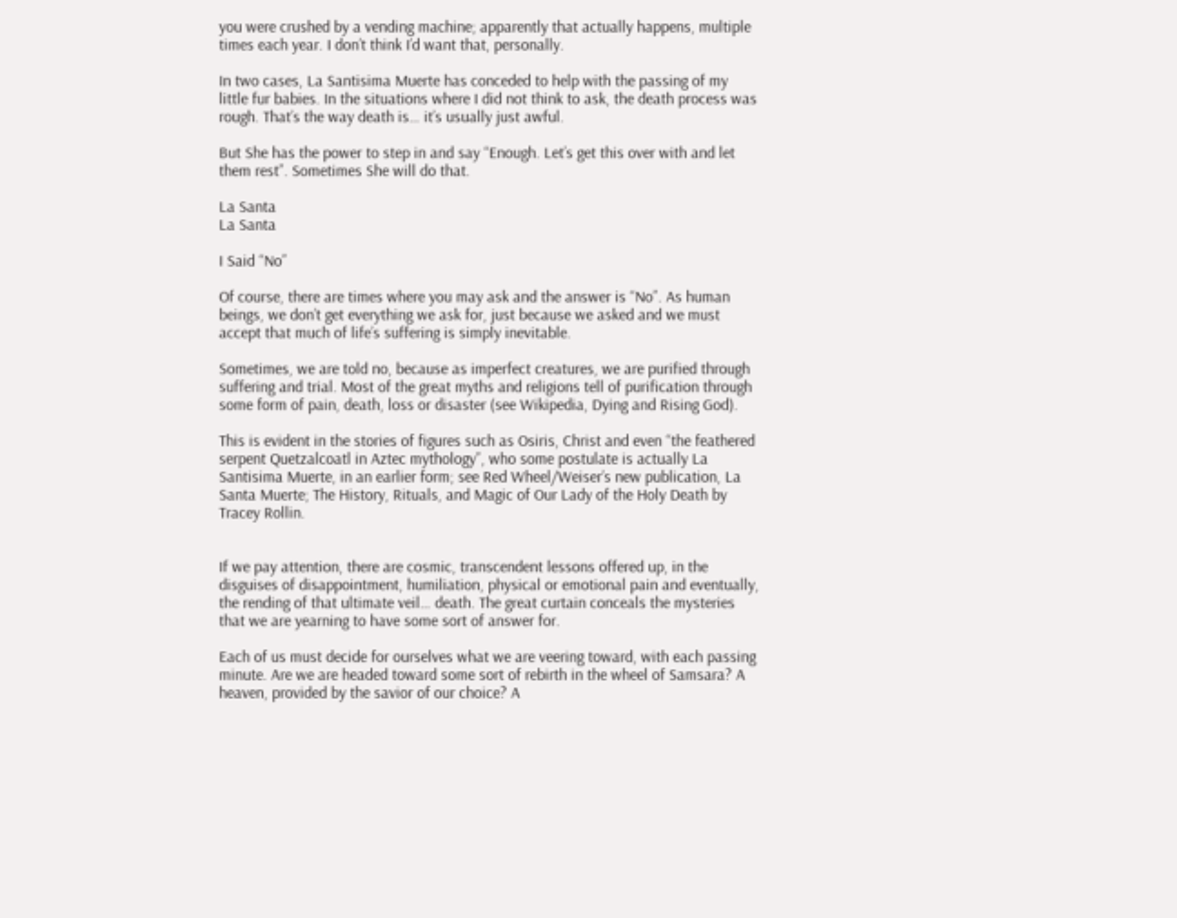you were crushed by a vending machine; apparently that actually happens, multiple times each year. I don’t think I’d want that, personally.

In two cases, La Santisima Muerte has conceded to help with the passing of my little fur babies. In the situations where I did not think to ask, the death process was rough. That’s the way death is… it’s usually just awful.

But She has the power to step in and say “Enough. Let’s get this over with and let them rest”. Sometimes She will do that.

La Santa
La Santa

I Said “No”

Of course, there are times where you may ask and the answer is “No”. As human beings, we don’t get everything we ask for, just because we asked and we must accept that much of life’s suffering is simply inevitable.

Sometimes, we are told no, because as imperfect creatures, we are purified through suffering and trial. Most of the great myths and religions tell of purification through some form of pain, death, loss or disaster (see Wikipedia, Dying and Rising God).

This is evident in the stories of figures such as Osiris, Christ and even “the feathered serpent Quetzalcoatl in Aztec mythology”, who some postulate is actually La Santisima Muerte, in an earlier form; see Red Wheel/Weiser’s new publication, La Santa Muerte; The History, Rituals, and Magic of Our Lady of the Holy Death by Tracey Rollin.


If we pay attention, there are cosmic, transcendent lessons offered up, in the disguises of disappointment, humiliation, physical or emotional pain and eventually, the rending of that ultimate veil… death. The great curtain conceals the mysteries that we are yearning to have some sort of answer for.

Each of us must decide for ourselves what we are veering toward, with each passing minute. Are we are headed toward some sort of rebirth in the wheel of Samsara? A heaven, provided by the savior of our choice? A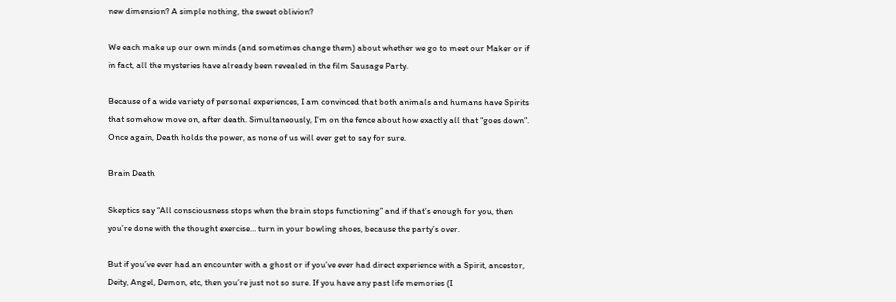new dimension? A simple nothing, the sweet oblivion?

We each make up our own minds (and sometimes change them) about whether we go to meet our Maker or if in fact, all the mysteries have already been revealed in the film Sausage Party.

Because of a wide variety of personal experiences, I am convinced that both animals and humans have Spirits that somehow move on, after death. Simultaneously, I’m on the fence about how exactly all that “goes down”. Once again, Death holds the power, as none of us will ever get to say for sure.

Brain Death

Skeptics say “All consciousness stops when the brain stops functioning” and if that’s enough for you, then you’re done with the thought exercise… turn in your bowling shoes, because the party’s over.

But if you’ve ever had an encounter with a ghost or if you’ve ever had direct experience with a Spirit, ancestor, Deity, Angel, Demon, etc, then you’re just not so sure. If you have any past life memories (I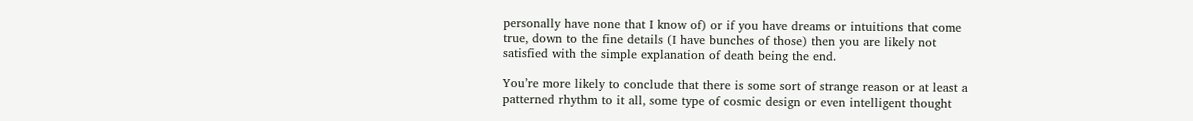personally have none that I know of) or if you have dreams or intuitions that come true, down to the fine details (I have bunches of those) then you are likely not satisfied with the simple explanation of death being the end.

You’re more likely to conclude that there is some sort of strange reason or at least a patterned rhythm to it all, some type of cosmic design or even intelligent thought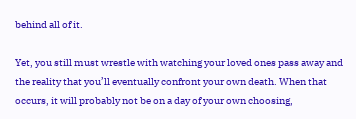behind all of it.

Yet, you still must wrestle with watching your loved ones pass away and the reality that you’ll eventually confront your own death. When that occurs, it will probably not be on a day of your own choosing,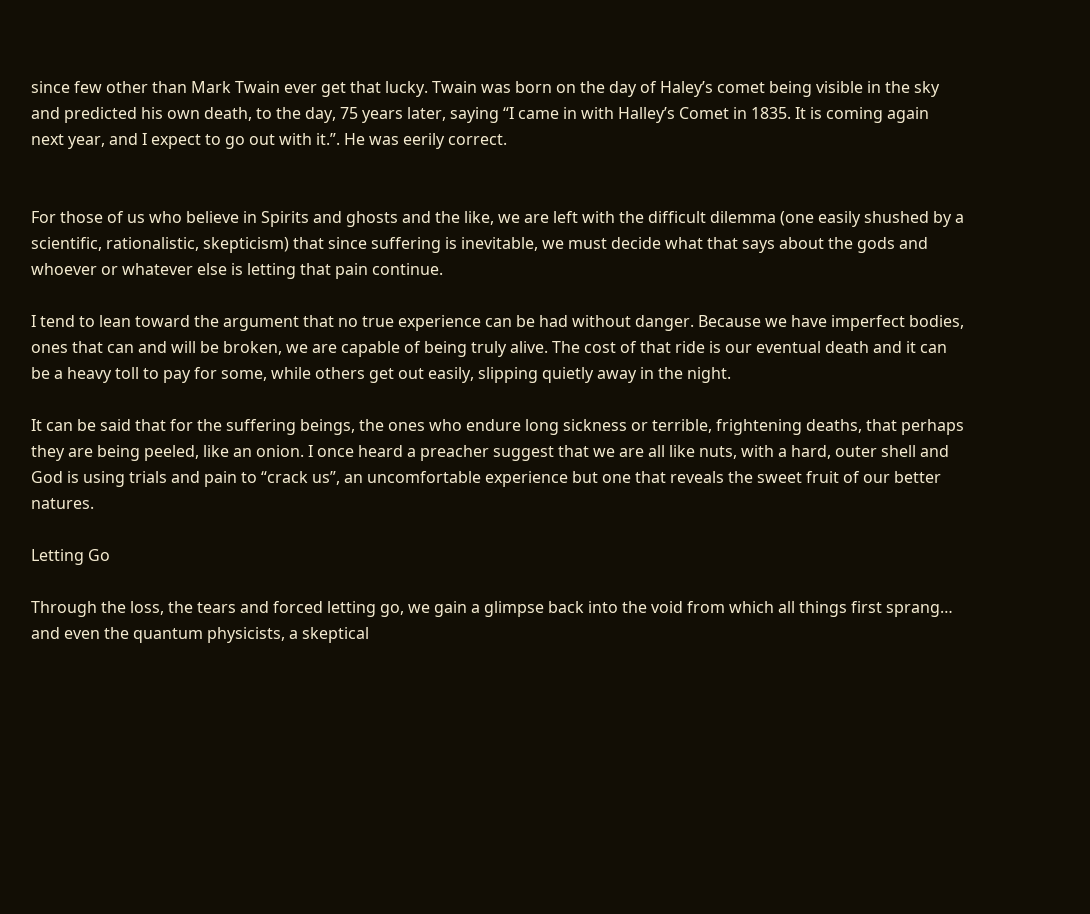since few other than Mark Twain ever get that lucky. Twain was born on the day of Haley’s comet being visible in the sky and predicted his own death, to the day, 75 years later, saying “I came in with Halley’s Comet in 1835. It is coming again next year, and I expect to go out with it.”. He was eerily correct.


For those of us who believe in Spirits and ghosts and the like, we are left with the difficult dilemma (one easily shushed by a scientific, rationalistic, skepticism) that since suffering is inevitable, we must decide what that says about the gods and whoever or whatever else is letting that pain continue.

I tend to lean toward the argument that no true experience can be had without danger. Because we have imperfect bodies, ones that can and will be broken, we are capable of being truly alive. The cost of that ride is our eventual death and it can be a heavy toll to pay for some, while others get out easily, slipping quietly away in the night.

It can be said that for the suffering beings, the ones who endure long sickness or terrible, frightening deaths, that perhaps they are being peeled, like an onion. I once heard a preacher suggest that we are all like nuts, with a hard, outer shell and God is using trials and pain to “crack us”, an uncomfortable experience but one that reveals the sweet fruit of our better natures.

Letting Go

Through the loss, the tears and forced letting go, we gain a glimpse back into the void from which all things first sprang… and even the quantum physicists, a skeptical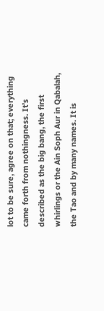lot to be sure, agree on that; everything came forth from nothingness. It’s described as the big bang, the first whirlings or the Ain Soph Aur in Qabalah, the Tao and by many names. It is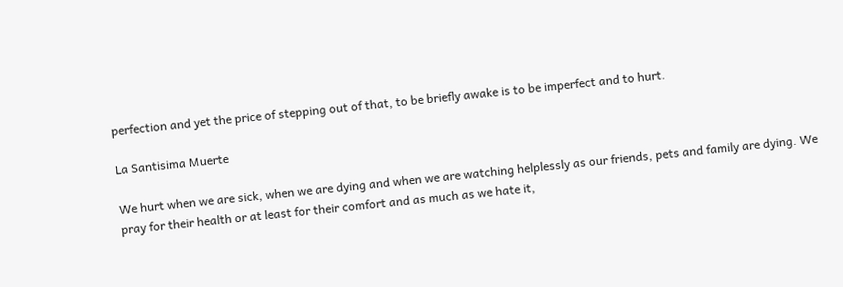perfection and yet the price of stepping out of that, to be briefly awake is to be imperfect and to hurt.

La Santisima Muerte

We hurt when we are sick, when we are dying and when we are watching helplessly as our friends, pets and family are dying. We pray for their health or at least for their comfort and as much as we hate it,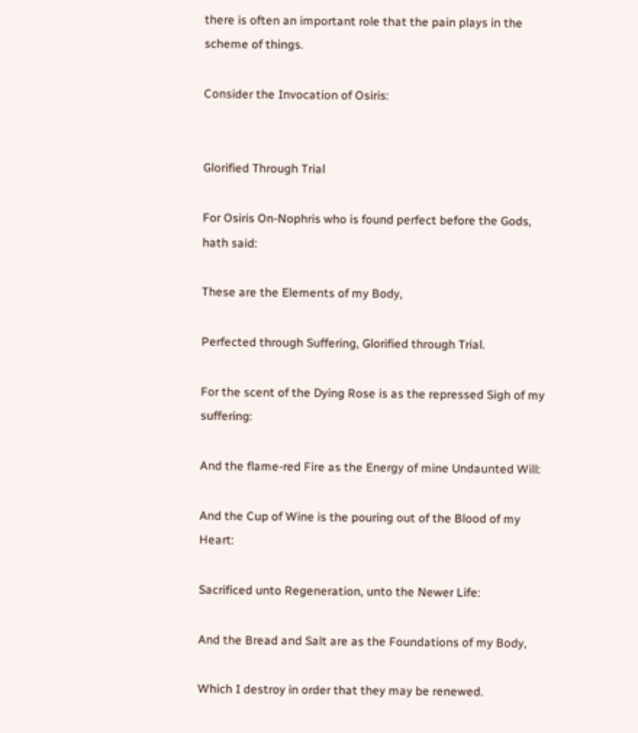there is often an important role that the pain plays in the scheme of things.

Consider the Invocation of Osiris:


Glorified Through Trial

For Osiris On-Nophris who is found perfect before the Gods, hath said:

These are the Elements of my Body,

Perfected through Suffering, Glorified through Trial.

For the scent of the Dying Rose is as the repressed Sigh of my suffering:

And the flame-red Fire as the Energy of mine Undaunted Will:

And the Cup of Wine is the pouring out of the Blood of my Heart:

Sacrificed unto Regeneration, unto the Newer Life:

And the Bread and Salt are as the Foundations of my Body,

Which I destroy in order that they may be renewed.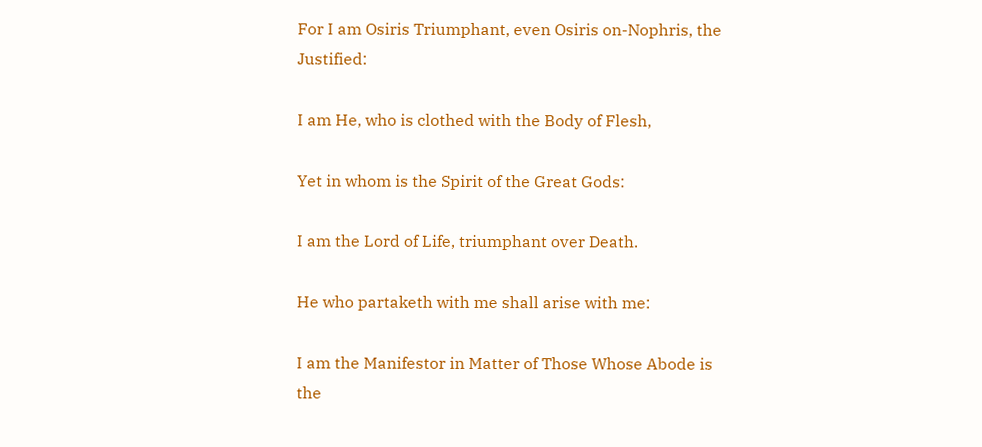For I am Osiris Triumphant, even Osiris on-Nophris, the Justified:

I am He, who is clothed with the Body of Flesh,

Yet in whom is the Spirit of the Great Gods:

I am the Lord of Life, triumphant over Death.

He who partaketh with me shall arise with me:

I am the Manifestor in Matter of Those Whose Abode is the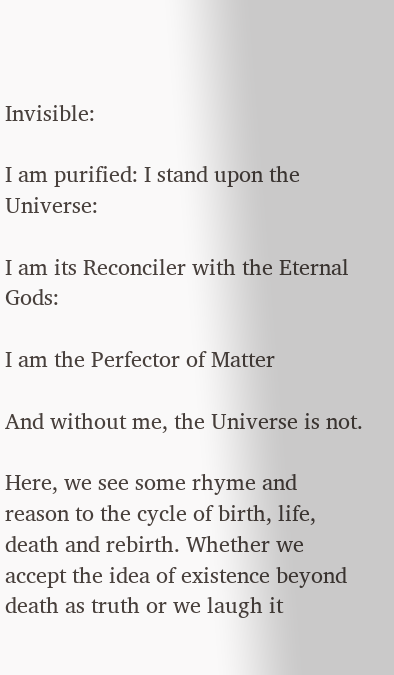Invisible:

I am purified: I stand upon the Universe:

I am its Reconciler with the Eternal Gods:

I am the Perfector of Matter

And without me, the Universe is not.

Here, we see some rhyme and reason to the cycle of birth, life, death and rebirth. Whether we accept the idea of existence beyond death as truth or we laugh it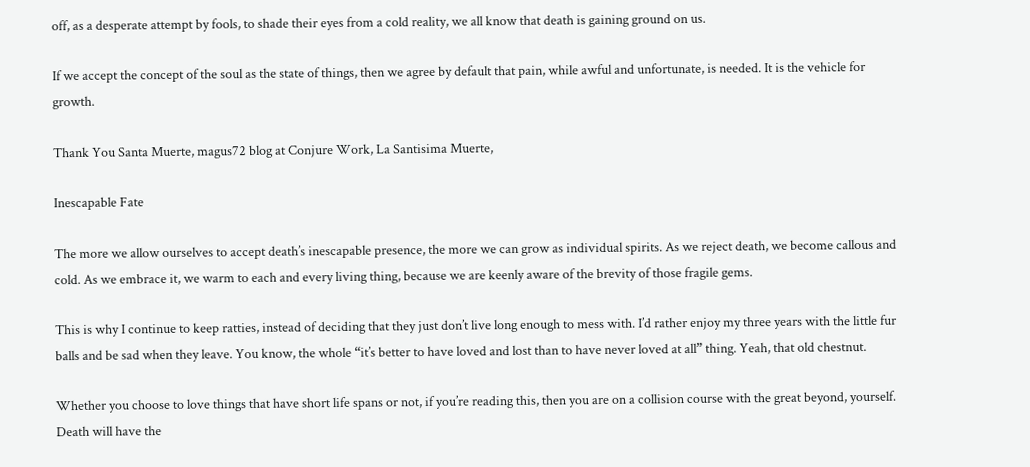off, as a desperate attempt by fools, to shade their eyes from a cold reality, we all know that death is gaining ground on us.

If we accept the concept of the soul as the state of things, then we agree by default that pain, while awful and unfortunate, is needed. It is the vehicle for growth.

Thank You Santa Muerte, magus72 blog at Conjure Work, La Santisima Muerte,

Inescapable Fate

The more we allow ourselves to accept death’s inescapable presence, the more we can grow as individual spirits. As we reject death, we become callous and cold. As we embrace it, we warm to each and every living thing, because we are keenly aware of the brevity of those fragile gems.

This is why I continue to keep ratties, instead of deciding that they just don’t live long enough to mess with. I’d rather enjoy my three years with the little fur balls and be sad when they leave. You know, the whole “it’s better to have loved and lost than to have never loved at all” thing. Yeah, that old chestnut.

Whether you choose to love things that have short life spans or not, if you’re reading this, then you are on a collision course with the great beyond, yourself. Death will have the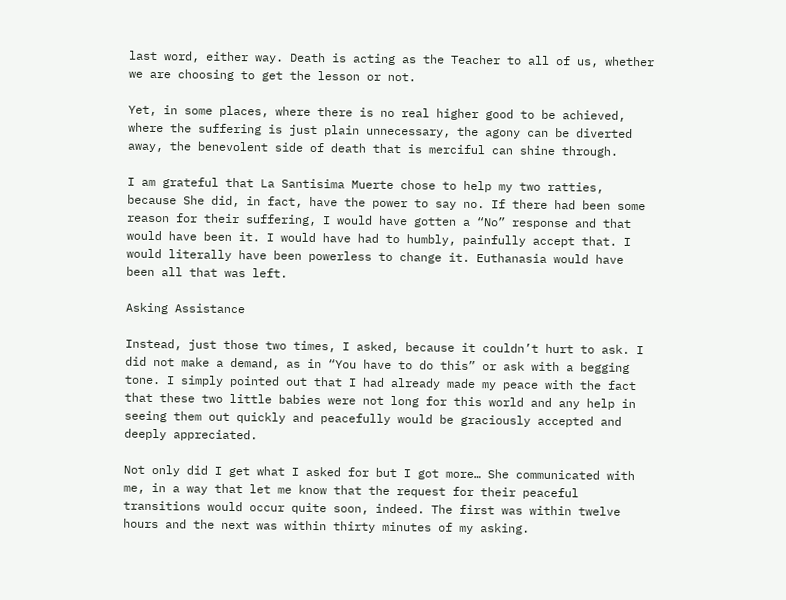last word, either way. Death is acting as the Teacher to all of us, whether we are choosing to get the lesson or not.

Yet, in some places, where there is no real higher good to be achieved, where the suffering is just plain unnecessary, the agony can be diverted away, the benevolent side of death that is merciful can shine through.

I am grateful that La Santisima Muerte chose to help my two ratties, because She did, in fact, have the power to say no. If there had been some reason for their suffering, I would have gotten a “No” response and that would have been it. I would have had to humbly, painfully accept that. I would literally have been powerless to change it. Euthanasia would have been all that was left.

Asking Assistance

Instead, just those two times, I asked, because it couldn’t hurt to ask. I did not make a demand, as in “You have to do this” or ask with a begging tone. I simply pointed out that I had already made my peace with the fact that these two little babies were not long for this world and any help in seeing them out quickly and peacefully would be graciously accepted and deeply appreciated.

Not only did I get what I asked for but I got more… She communicated with me, in a way that let me know that the request for their peaceful transitions would occur quite soon, indeed. The first was within twelve hours and the next was within thirty minutes of my asking.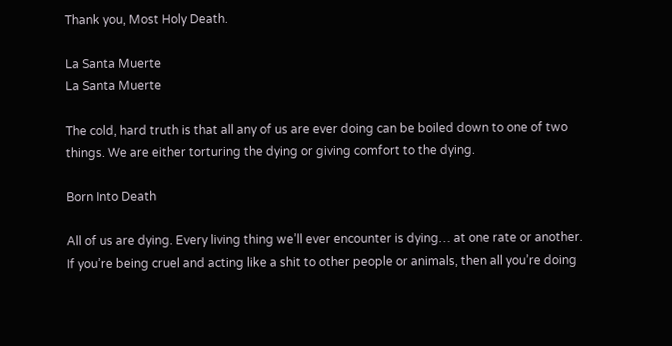Thank you, Most Holy Death.

La Santa Muerte
La Santa Muerte

The cold, hard truth is that all any of us are ever doing can be boiled down to one of two things. We are either torturing the dying or giving comfort to the dying.

Born Into Death

All of us are dying. Every living thing we’ll ever encounter is dying… at one rate or another. If you’re being cruel and acting like a shit to other people or animals, then all you’re doing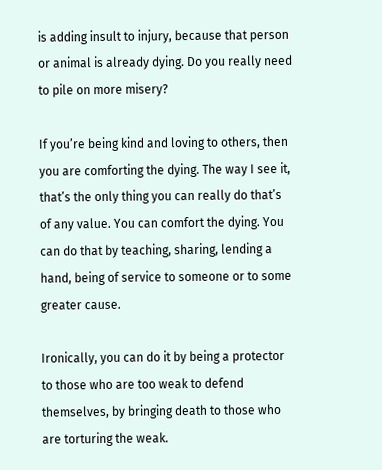is adding insult to injury, because that person or animal is already dying. Do you really need to pile on more misery?

If you’re being kind and loving to others, then you are comforting the dying. The way I see it, that’s the only thing you can really do that’s of any value. You can comfort the dying. You can do that by teaching, sharing, lending a hand, being of service to someone or to some greater cause.

Ironically, you can do it by being a protector to those who are too weak to defend themselves, by bringing death to those who are torturing the weak.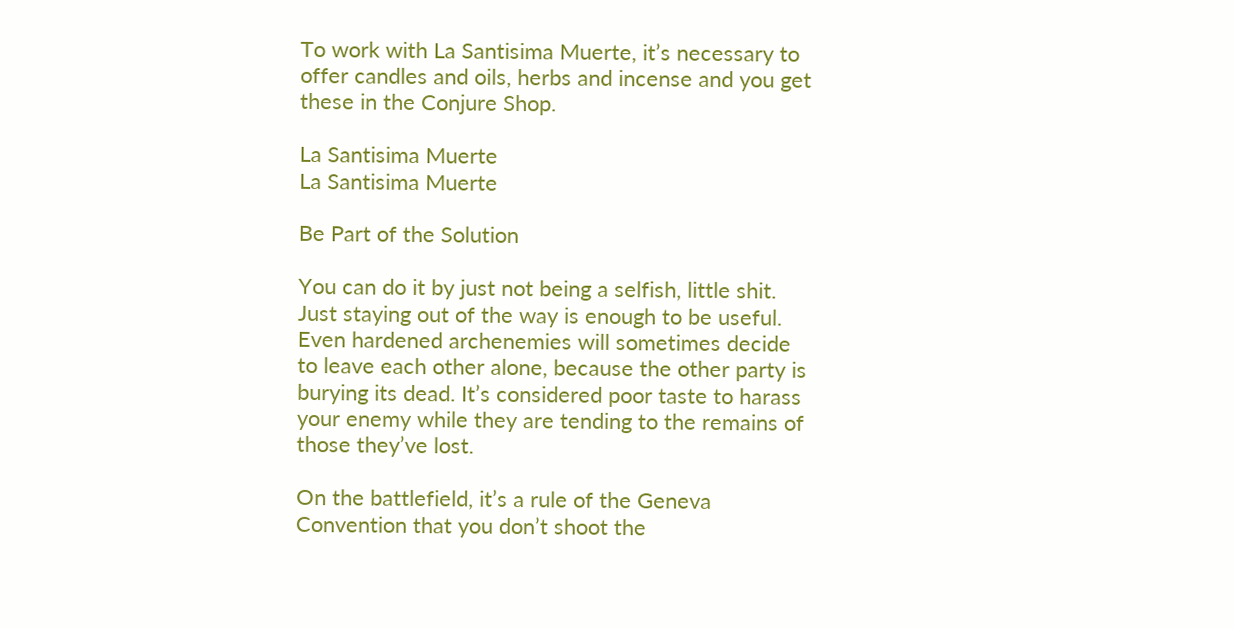To work with La Santisima Muerte, it’s necessary to offer candles and oils, herbs and incense and you get these in the Conjure Shop.

La Santisima Muerte
La Santisima Muerte

Be Part of the Solution

You can do it by just not being a selfish, little shit. Just staying out of the way is enough to be useful. Even hardened archenemies will sometimes decide to leave each other alone, because the other party is burying its dead. It’s considered poor taste to harass your enemy while they are tending to the remains of those they’ve lost.

On the battlefield, it’s a rule of the Geneva Convention that you don’t shoot the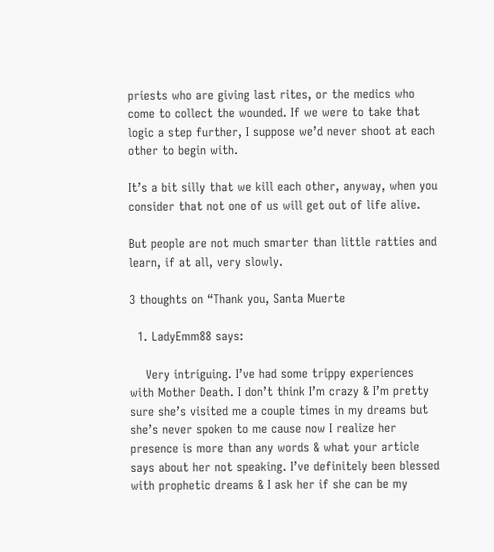priests who are giving last rites, or the medics who come to collect the wounded. If we were to take that logic a step further, I suppose we’d never shoot at each other to begin with.

It’s a bit silly that we kill each other, anyway, when you consider that not one of us will get out of life alive.

But people are not much smarter than little ratties and learn, if at all, very slowly.

3 thoughts on “Thank you, Santa Muerte

  1. LadyEmm88 says:

    Very intriguing. I’ve had some trippy experiences with Mother Death. I don’t think I’m crazy & I’m pretty sure she’s visited me a couple times in my dreams but she’s never spoken to me cause now I realize her presence is more than any words & what your article says about her not speaking. I’ve definitely been blessed with prophetic dreams & I ask her if she can be my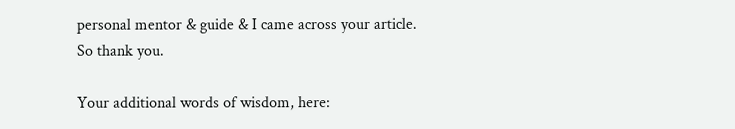personal mentor & guide & I came across your article. So thank you.

Your additional words of wisdom, here: